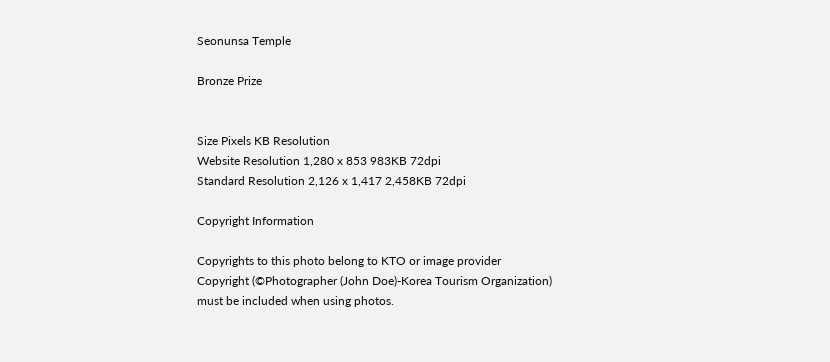Seonunsa Temple

Bronze Prize


Size Pixels KB Resolution
Website Resolution 1,280 x 853 983KB 72dpi
Standard Resolution 2,126 x 1,417 2,458KB 72dpi

Copyright Information

Copyrights to this photo belong to KTO or image provider
Copyright (©Photographer (John Doe)-Korea Tourism Organization)
must be included when using photos.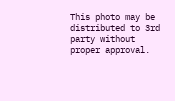This photo may be distributed to 3rd party without proper approval.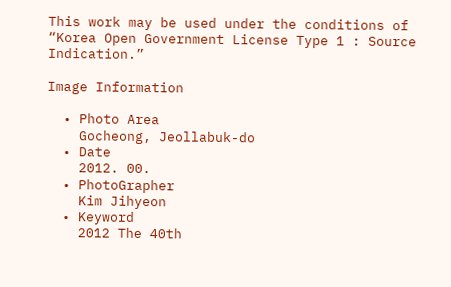This work may be used under the conditions of “Korea Open Government License Type 1 : Source Indication.”

Image Information

  • Photo Area
    Gocheong, Jeollabuk-do
  • Date
    2012. 00.
  • PhotoGrapher
    Kim Jihyeon
  • Keyword
    2012 The 40th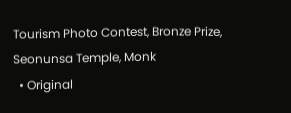Tourism Photo Contest, Bronze Prize, Seonunsa Temple, Monk
  • Original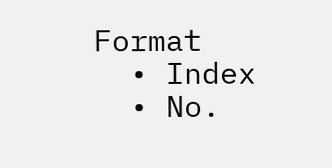Format
  • Index
  • No.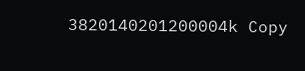3820140201200004k Copy